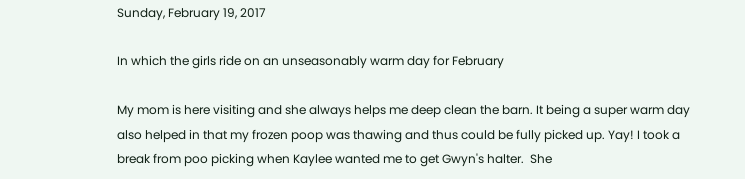Sunday, February 19, 2017

In which the girls ride on an unseasonably warm day for February

My mom is here visiting and she always helps me deep clean the barn. It being a super warm day also helped in that my frozen poop was thawing and thus could be fully picked up. Yay! I took a break from poo picking when Kaylee wanted me to get Gwyn's halter.  She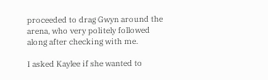proceeded to drag Gwyn around the arena, who very politely followed along after checking with me.

I asked Kaylee if she wanted to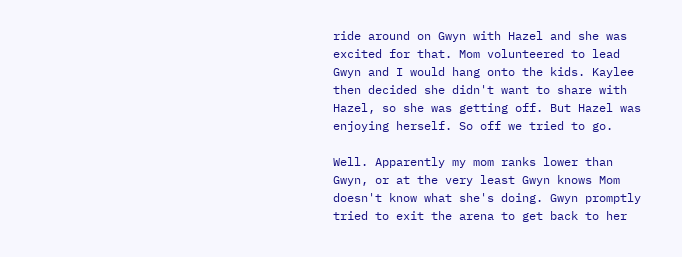ride around on Gwyn with Hazel and she was excited for that. Mom volunteered to lead Gwyn and I would hang onto the kids. Kaylee then decided she didn't want to share with Hazel, so she was getting off. But Hazel was enjoying herself. So off we tried to go.

Well. Apparently my mom ranks lower than Gwyn, or at the very least Gwyn knows Mom doesn't know what she's doing. Gwyn promptly tried to exit the arena to get back to her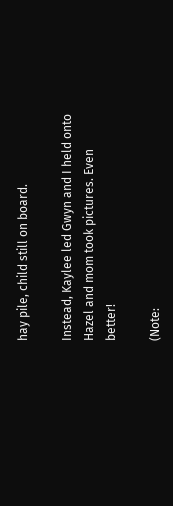hay pile, child still on board.

Instead, Kaylee led Gwyn and I held onto Hazel and mom took pictures. Even better!

(Note: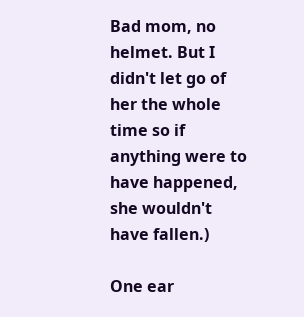Bad mom, no helmet. But I didn't let go of her the whole time so if anything were to have happened, she wouldn't have fallen.)

One ear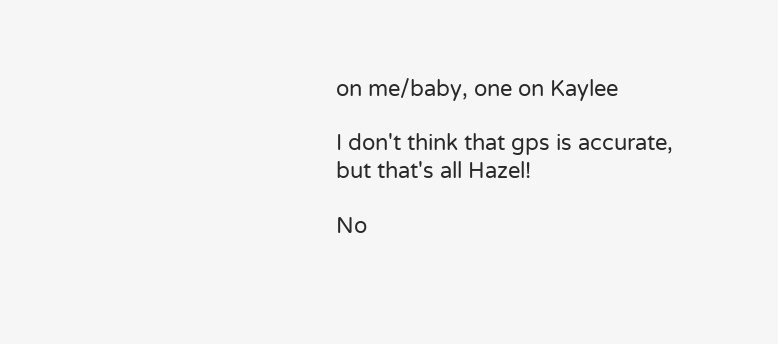on me/baby, one on Kaylee

I don't think that gps is accurate, but that's all Hazel!

No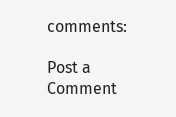comments:

Post a Comment